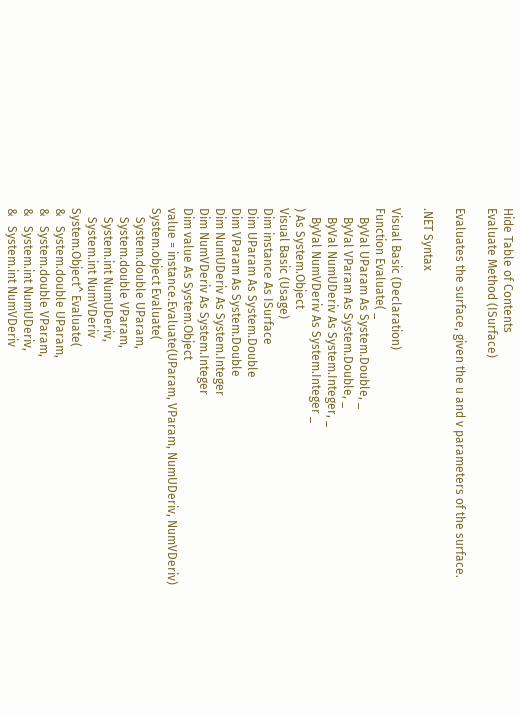Hide Table of Contents
Evaluate Method (ISurface)

Evaluates the surface, given the u and v parameters of the surface.

.NET Syntax

Visual Basic (Declaration)
Function Evaluate( _
   ByVal UParam As System.Double, _
   ByVal VParam As System.Double, _
   ByVal NumUDeriv As System.Integer, _
   ByVal NumVDeriv As System.Integer _
) As System.Object
Visual Basic (Usage)
Dim instance As ISurface
Dim UParam As System.Double
Dim VParam As System.Double
Dim NumUDeriv As System.Integer
Dim NumVDeriv As System.Integer
Dim value As System.Object
value = instance.Evaluate(UParam, VParam, NumUDeriv, NumVDeriv)
System.object Evaluate(
   System.double UParam,
   System.double VParam,
   System.int NumUDeriv,
   System.int NumVDeriv
System.Object^ Evaluate(
&   System.double UParam,
&   System.double VParam,
&   System.int NumUDeriv,
&   System.int NumVDeriv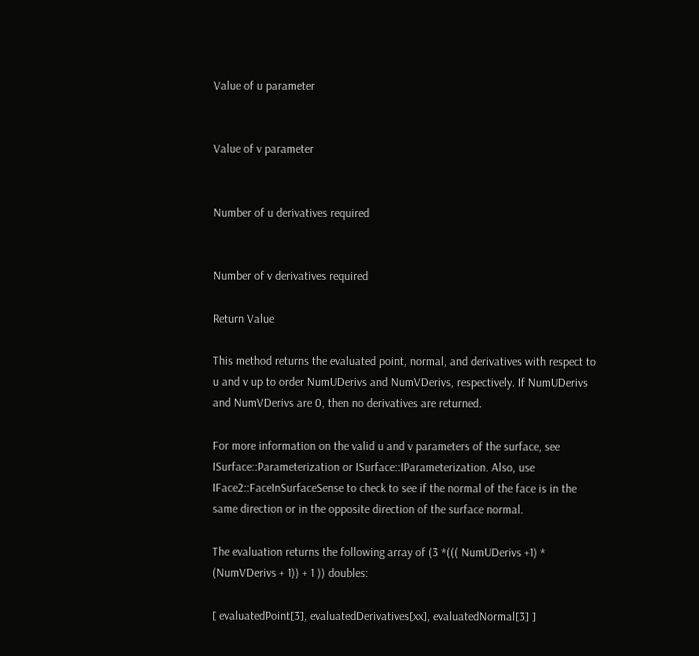Value of u parameter


Value of v parameter


Number of u derivatives required


Number of v derivatives required

Return Value

This method returns the evaluated point, normal, and derivatives with respect to u and v up to order NumUDerivs and NumVDerivs, respectively. If NumUDerivs and NumVDerivs are 0, then no derivatives are returned.

For more information on the valid u and v parameters of the surface, see ISurface::Parameterization or ISurface::IParameterization. Also, use IFace2::FaceInSurfaceSense to check to see if the normal of the face is in the same direction or in the opposite direction of the surface normal.

The evaluation returns the following array of (3 *((( NumUDerivs +1) * (NumVDerivs + 1)) + 1 )) doubles:

[ evaluatedPoint[3], evaluatedDerivatives[xx], evaluatedNormal[3] ]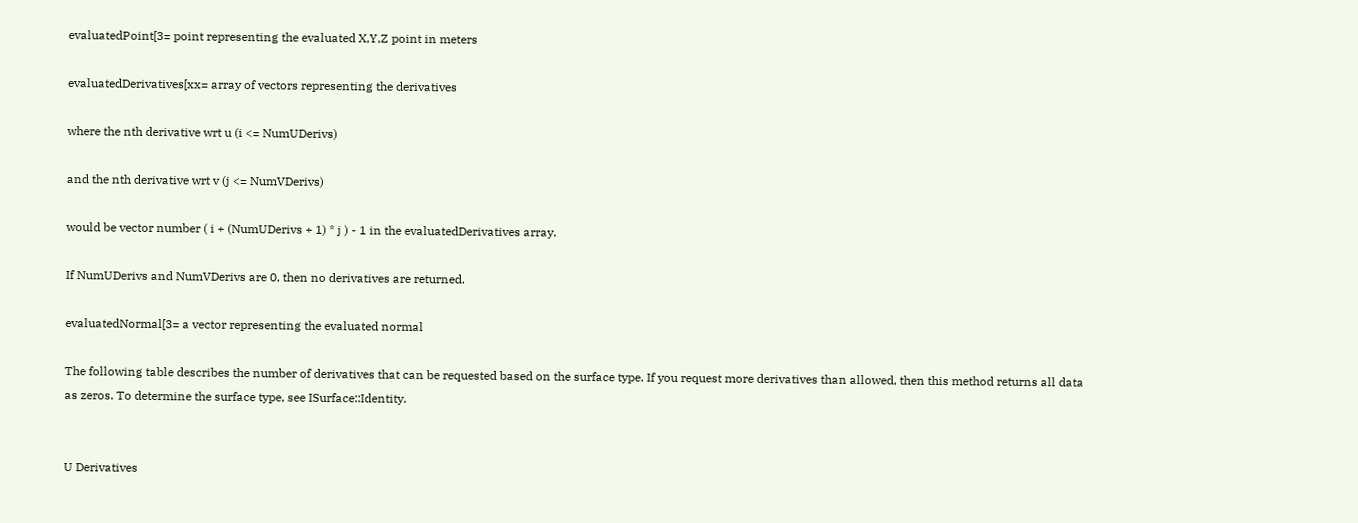evaluatedPoint[3= point representing the evaluated X,Y,Z point in meters

evaluatedDerivatives[xx= array of vectors representing the derivatives

where the nth derivative wrt u (i <= NumUDerivs)

and the nth derivative wrt v (j <= NumVDerivs)

would be vector number ( i + (NumUDerivs + 1) * j ) - 1 in the evaluatedDerivatives array.

If NumUDerivs and NumVDerivs are 0, then no derivatives are returned.

evaluatedNormal[3= a vector representing the evaluated normal

The following table describes the number of derivatives that can be requested based on the surface type. If you request more derivatives than allowed, then this method returns all data as zeros. To determine the surface type, see ISurface::Identity.


U Derivatives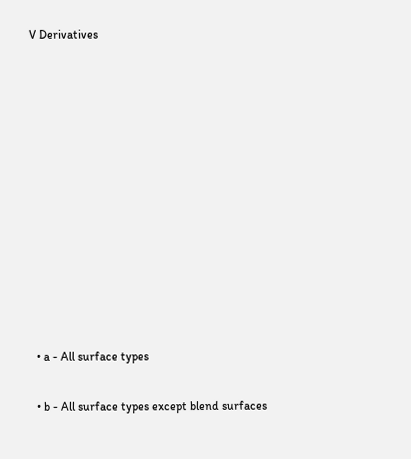V Derivatives












  • a - All surface types

  • b - All surface types except blend surfaces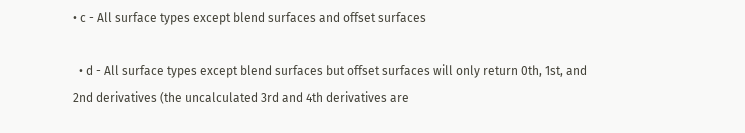• c - All surface types except blend surfaces and offset surfaces

  • d - All surface types except blend surfaces but offset surfaces will only return 0th, 1st, and 2nd derivatives (the uncalculated 3rd and 4th derivatives are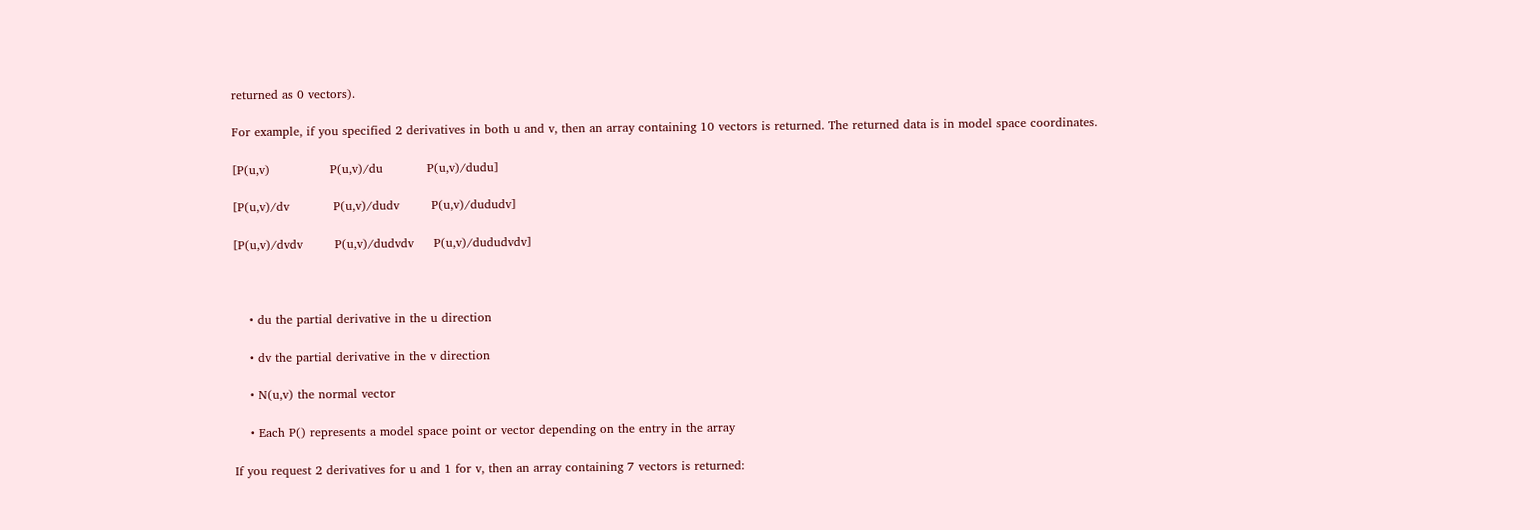returned as 0 vectors).

For example, if you specified 2 derivatives in both u and v, then an array containing 10 vectors is returned. The returned data is in model space coordinates.

[P(u,v)               P(u,v)/du           P(u,v)/dudu]

[P(u,v)/dv           P(u,v)/dudv        P(u,v)/dududv]

[P(u,v)/dvdv        P(u,v)/dudvdv     P(u,v)/dududvdv]



    • du the partial derivative in the u direction

    • dv the partial derivative in the v direction

    • N(u,v) the normal vector

    • Each P() represents a model space point or vector depending on the entry in the array

If you request 2 derivatives for u and 1 for v, then an array containing 7 vectors is returned: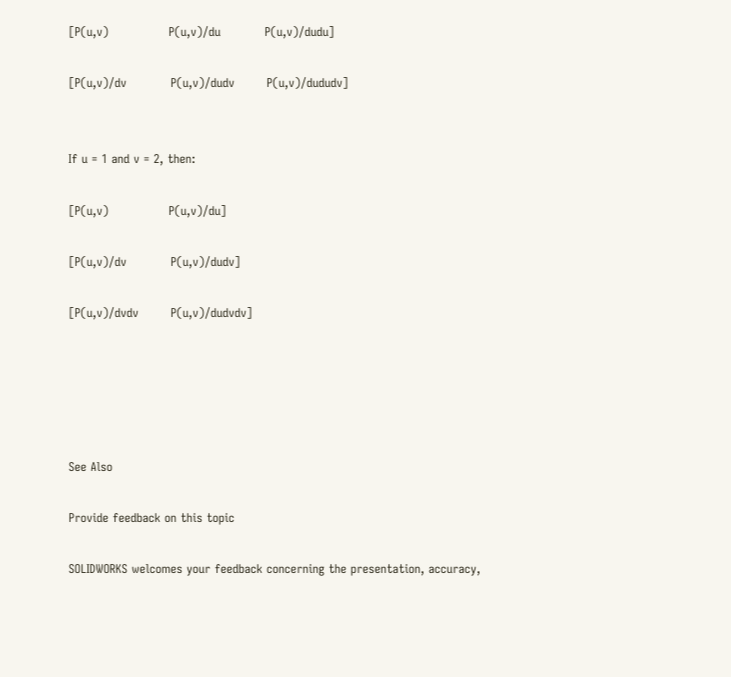[P(u,v)               P(u,v)/du           P(u,v)/dudu]

[P(u,v)/dv           P(u,v)/dudv        P(u,v)/dududv]


If u = 1 and v = 2, then:

[P(u,v)               P(u,v)/du]

[P(u,v)/dv           P(u,v)/dudv]

[P(u,v)/dvdv        P(u,v)/dudvdv]





See Also

Provide feedback on this topic

SOLIDWORKS welcomes your feedback concerning the presentation, accuracy,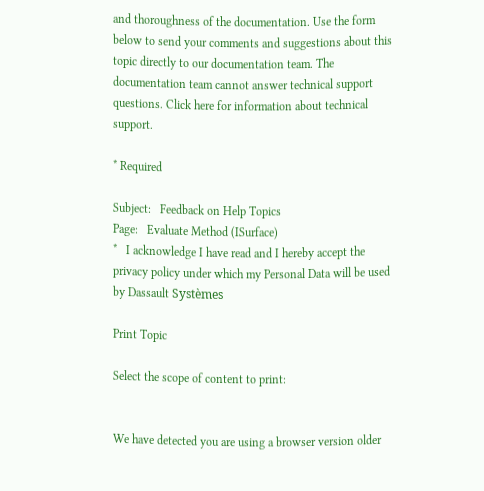and thoroughness of the documentation. Use the form below to send your comments and suggestions about this topic directly to our documentation team. The documentation team cannot answer technical support questions. Click here for information about technical support.

* Required

Subject:   Feedback on Help Topics
Page:   Evaluate Method (ISurface)
*   I acknowledge I have read and I hereby accept the privacy policy under which my Personal Data will be used by Dassault Systèmes

Print Topic

Select the scope of content to print:


We have detected you are using a browser version older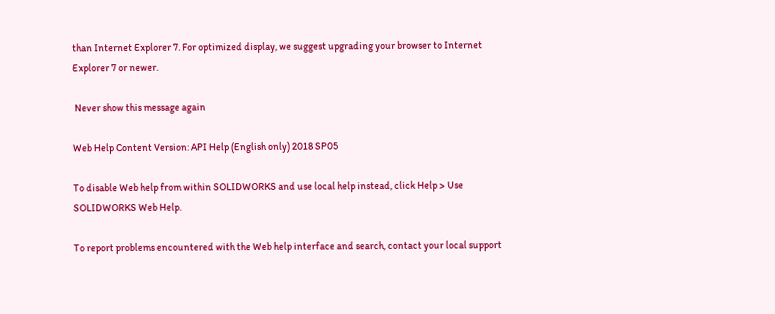than Internet Explorer 7. For optimized display, we suggest upgrading your browser to Internet Explorer 7 or newer.

 Never show this message again

Web Help Content Version: API Help (English only) 2018 SP05

To disable Web help from within SOLIDWORKS and use local help instead, click Help > Use SOLIDWORKS Web Help.

To report problems encountered with the Web help interface and search, contact your local support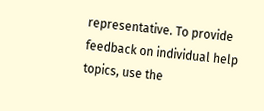representative. To provide feedback on individual help topics, use the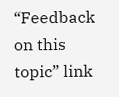“Feedback on this topic” link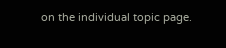on the individual topic page.